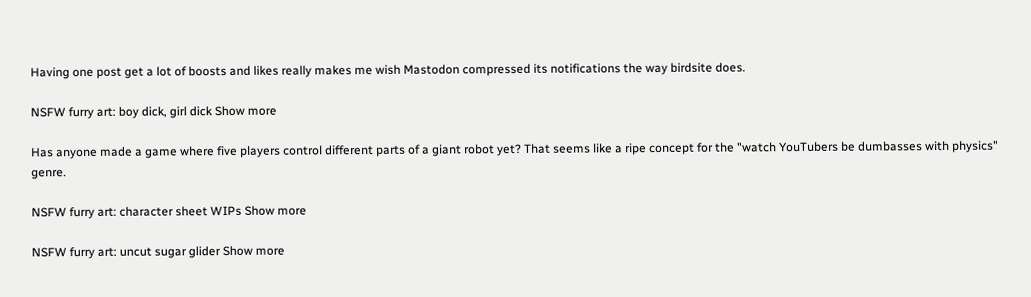Having one post get a lot of boosts and likes really makes me wish Mastodon compressed its notifications the way birdsite does.

NSFW furry art: boy dick, girl dick Show more

Has anyone made a game where five players control different parts of a giant robot yet? That seems like a ripe concept for the "watch YouTubers be dumbasses with physics" genre.

NSFW furry art: character sheet WIPs Show more

NSFW furry art: uncut sugar glider Show more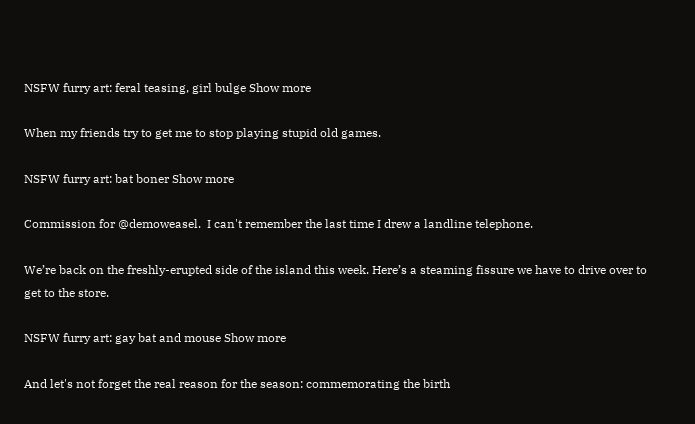NSFW furry art: feral teasing, girl bulge Show more

When my friends try to get me to stop playing stupid old games.

NSFW furry art: bat boner Show more

Commission for @demoweasel.  I can't remember the last time I drew a landline telephone.

We’re back on the freshly-erupted side of the island this week. Here’s a steaming fissure we have to drive over to get to the store.

NSFW furry art: gay bat and mouse Show more

And let's not forget the real reason for the season: commemorating the birth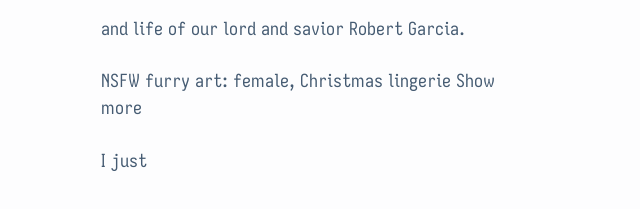and life of our lord and savior Robert Garcia.

NSFW furry art: female, Christmas lingerie Show more

I just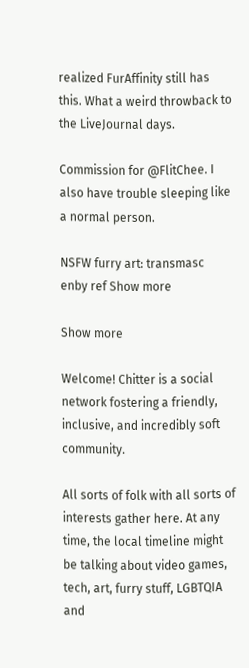realized FurAffinity still has this. What a weird throwback to the LiveJournal days.

Commission for @FlitChee. I also have trouble sleeping like a normal person.

NSFW furry art: transmasc enby ref Show more

Show more

Welcome! Chitter is a social network fostering a friendly, inclusive, and incredibly soft community.

All sorts of folk with all sorts of interests gather here. At any time, the local timeline might be talking about video games, tech, art, furry stuff, LGBTQIA and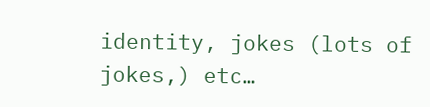identity, jokes (lots of jokes,) etc…